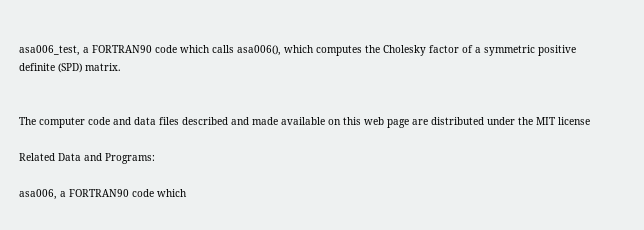asa006_test, a FORTRAN90 code which calls asa006(), which computes the Cholesky factor of a symmetric positive definite (SPD) matrix.


The computer code and data files described and made available on this web page are distributed under the MIT license

Related Data and Programs:

asa006, a FORTRAN90 code which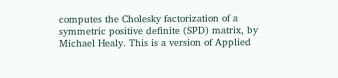computes the Cholesky factorization of a symmetric positive definite (SPD) matrix, by Michael Healy. This is a version of Applied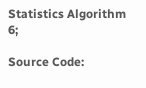Statistics Algorithm 6;

Source Code: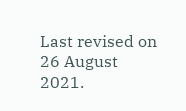Last revised on 26 August 2021.